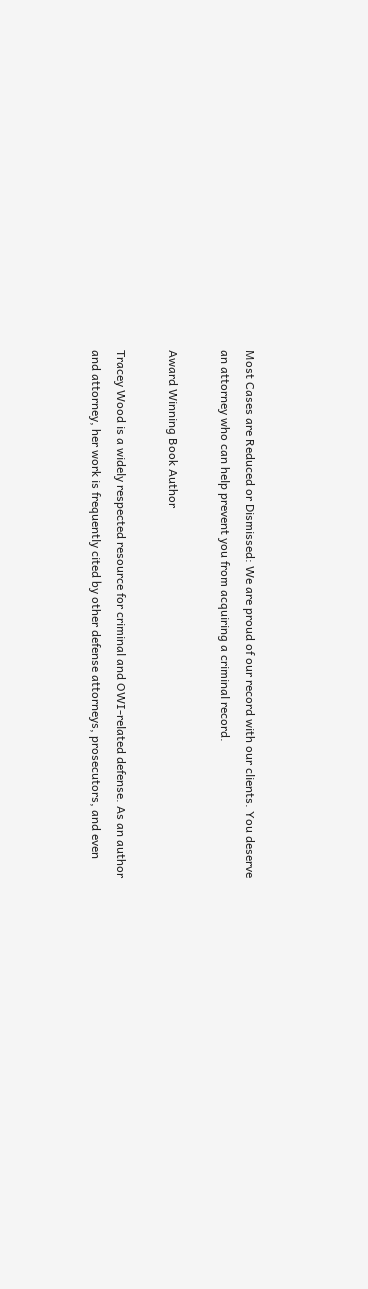Most Cases are Reduced or Dismissed: We are proud of our record with our clients. You deserve an attorney who can help prevent you from acquiring a criminal record.

Award Winning Book Author

Tracey Wood is a widely respected resource for criminal and OWI-related defense. As an author and attorney, her work is frequently cited by other defense attorneys, prosecutors, and even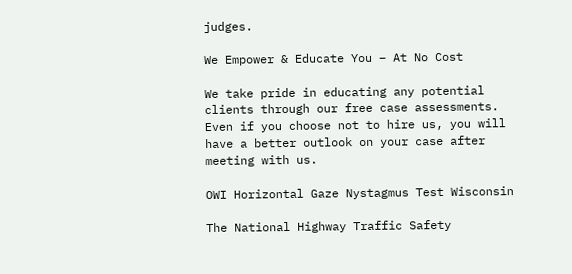judges.

We Empower & Educate You – At No Cost

We take pride in educating any potential clients through our free case assessments. Even if you choose not to hire us, you will have a better outlook on your case after meeting with us.

OWI Horizontal Gaze Nystagmus Test Wisconsin

The National Highway Traffic Safety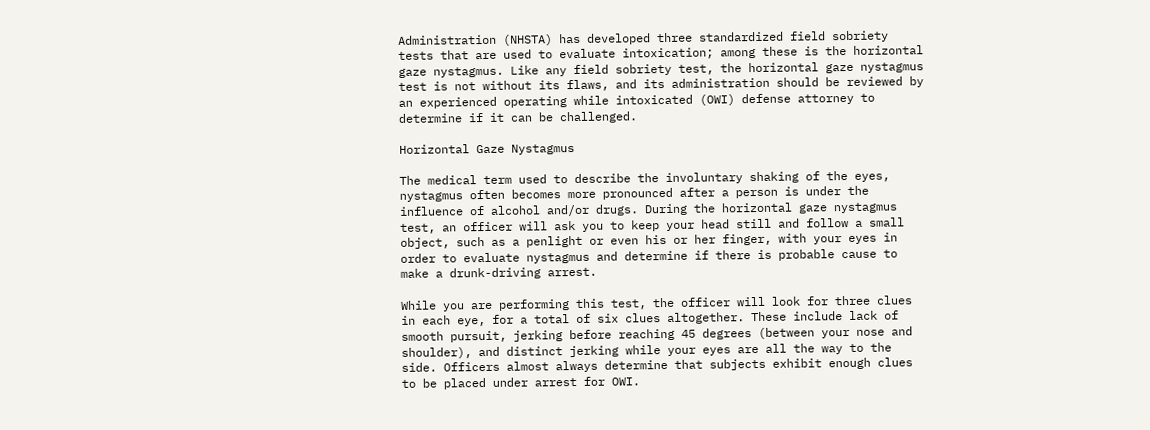Administration (NHSTA) has developed three standardized field sobriety tests that are used to evaluate intoxication; among these is the horizontal gaze nystagmus. Like any field sobriety test, the horizontal gaze nystagmus test is not without its flaws, and its administration should be reviewed by an experienced operating while intoxicated (OWI) defense attorney to determine if it can be challenged.

Horizontal Gaze Nystagmus

The medical term used to describe the involuntary shaking of the eyes, nystagmus often becomes more pronounced after a person is under the influence of alcohol and/or drugs. During the horizontal gaze nystagmus test, an officer will ask you to keep your head still and follow a small object, such as a penlight or even his or her finger, with your eyes in order to evaluate nystagmus and determine if there is probable cause to make a drunk-driving arrest.

While you are performing this test, the officer will look for three clues in each eye, for a total of six clues altogether. These include lack of smooth pursuit, jerking before reaching 45 degrees (between your nose and shoulder), and distinct jerking while your eyes are all the way to the side. Officers almost always determine that subjects exhibit enough clues to be placed under arrest for OWI.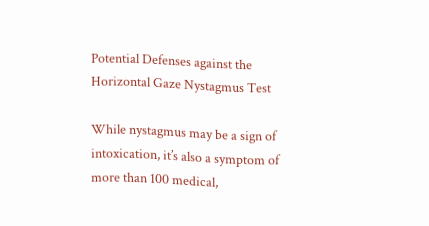Potential Defenses against the Horizontal Gaze Nystagmus Test

While nystagmus may be a sign of intoxication, it’s also a symptom of more than 100 medical,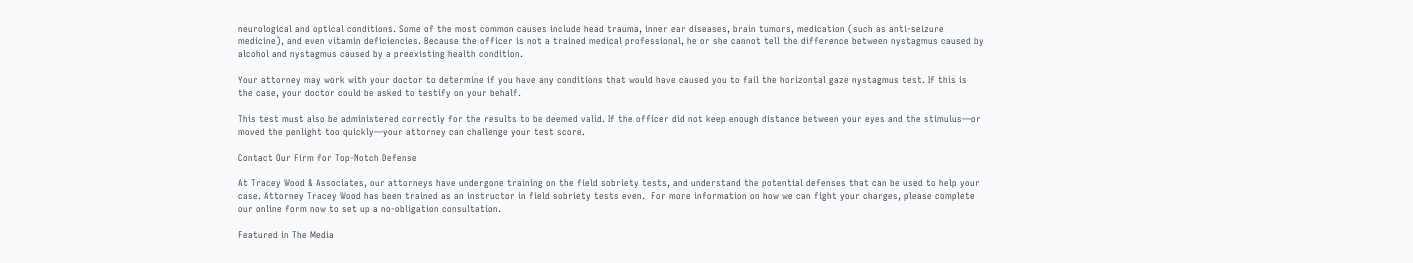neurological and optical conditions. Some of the most common causes include head trauma, inner ear diseases, brain tumors, medication (such as anti-seizure medicine), and even vitamin deficiencies. Because the officer is not a trained medical professional, he or she cannot tell the difference between nystagmus caused by alcohol and nystagmus caused by a preexisting health condition.

Your attorney may work with your doctor to determine if you have any conditions that would have caused you to fail the horizontal gaze nystagmus test. If this is the case, your doctor could be asked to testify on your behalf.

This test must also be administered correctly for the results to be deemed valid. If the officer did not keep enough distance between your eyes and the stimulus—or moved the penlight too quickly—your attorney can challenge your test score.

Contact Our Firm for Top-Notch Defense

At Tracey Wood & Associates, our attorneys have undergone training on the field sobriety tests, and understand the potential defenses that can be used to help your case. Attorney Tracey Wood has been trained as an instructor in field sobriety tests even.  For more information on how we can fight your charges, please complete our online form now to set up a no-obligation consultation.

Featured in The Media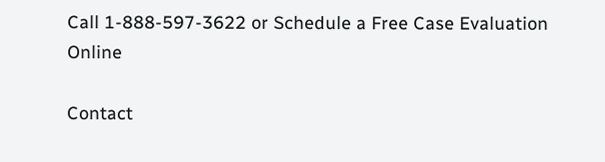Call 1-888-597-3622 or Schedule a Free Case Evaluation Online

Contact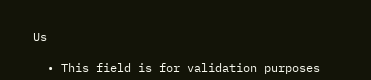Us

  • This field is for validation purposes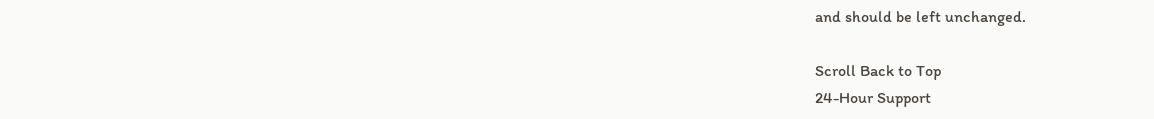and should be left unchanged.

Scroll Back to Top
24-Hour Support